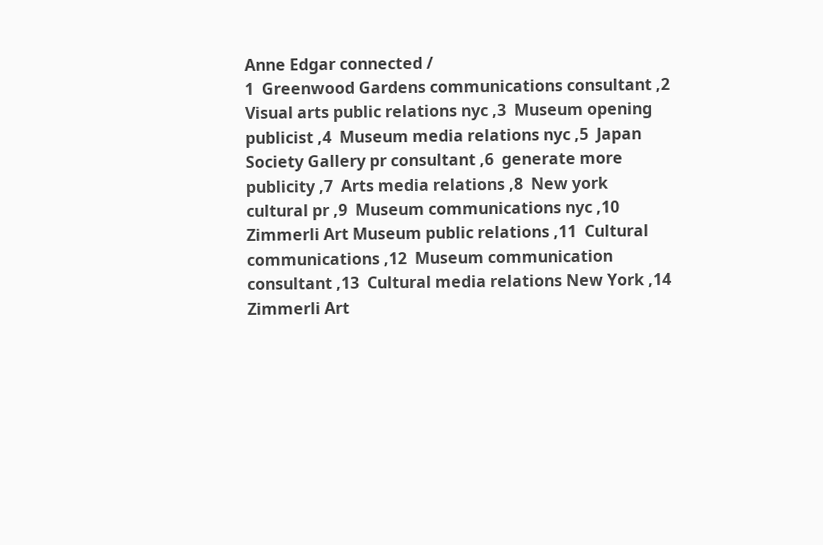Anne Edgar connected /
1  Greenwood Gardens communications consultant ,2  Visual arts public relations nyc ,3  Museum opening publicist ,4  Museum media relations nyc ,5  Japan Society Gallery pr consultant ,6  generate more publicity ,7  Arts media relations ,8  New york cultural pr ,9  Museum communications nyc ,10  Zimmerli Art Museum public relations ,11  Cultural communications ,12  Museum communication consultant ,13  Cultural media relations New York ,14  Zimmerli Art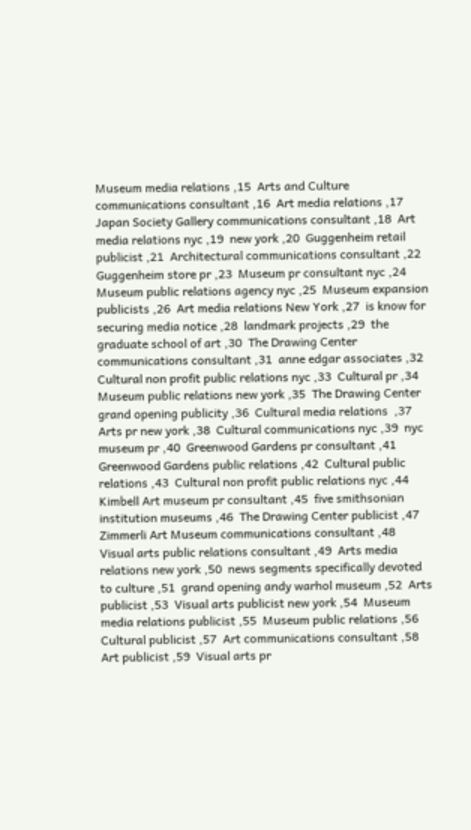Museum media relations ,15  Arts and Culture communications consultant ,16  Art media relations ,17  Japan Society Gallery communications consultant ,18  Art media relations nyc ,19  new york ,20  Guggenheim retail publicist ,21  Architectural communications consultant ,22  Guggenheim store pr ,23  Museum pr consultant nyc ,24  Museum public relations agency nyc ,25  Museum expansion publicists ,26  Art media relations New York ,27  is know for securing media notice ,28  landmark projects ,29  the graduate school of art ,30  The Drawing Center communications consultant ,31  anne edgar associates ,32  Cultural non profit public relations nyc ,33  Cultural pr ,34  Museum public relations new york ,35  The Drawing Center grand opening publicity ,36  Cultural media relations  ,37  Arts pr new york ,38  Cultural communications nyc ,39  nyc museum pr ,40  Greenwood Gardens pr consultant ,41  Greenwood Gardens public relations ,42  Cultural public relations ,43  Cultural non profit public relations nyc ,44  Kimbell Art museum pr consultant ,45  five smithsonian institution museums ,46  The Drawing Center publicist ,47  Zimmerli Art Museum communications consultant ,48  Visual arts public relations consultant ,49  Arts media relations new york ,50  news segments specifically devoted to culture ,51  grand opening andy warhol museum ,52  Arts publicist ,53  Visual arts publicist new york ,54  Museum media relations publicist ,55  Museum public relations ,56  Cultural publicist ,57  Art communications consultant ,58  Art publicist ,59  Visual arts pr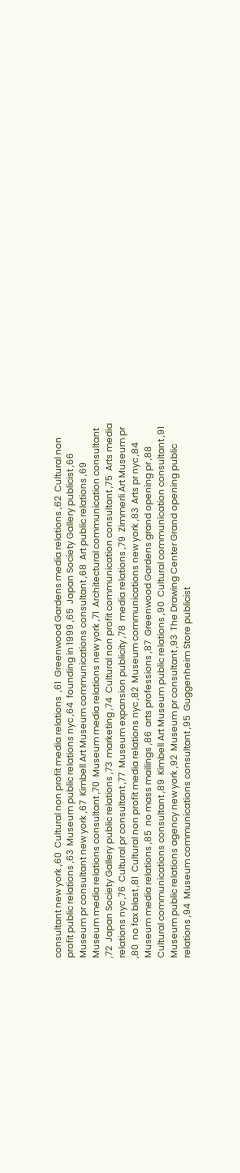consultant new york ,60  Cultural non profit media relations  ,61  Greenwood Gardens media relations ,62  Cultural non profit public relations ,63  Museum public relations nyc ,64  founding in 1999 ,65  Japan Society Gallery publicist ,66  Museum pr consultant new york ,67  Kimbell Art Museum communications consultant ,68  Art public relations ,69  Museum media relations consultant ,70  Museum media relations new york ,71  Architectural communication consultant ,72  Japan Society Gallery public relations ,73  marketing ,74  Cultural non profit communication consultant ,75  Arts media relations nyc ,76  Cultural pr consultant ,77  Museum expansion publicity ,78  media relations ,79  Zimmerli Art Museum pr ,80  no fax blast ,81  Cultural non profit media relations nyc ,82  Museum communications new york ,83  Arts pr nyc ,84  Museum media relations ,85  no mass mailings ,86  arts professions ,87  Greenwood Gardens grand opening pr ,88  Cultural communications consultant ,89  Kimbell Art Museum public relations ,90  Cultural communication consultant ,91  Museum public relations agency new york ,92  Museum pr consultant ,93  The Drawing Center Grand opening public relations ,94  Museum communications consultant ,95  Guggenheim Store publicist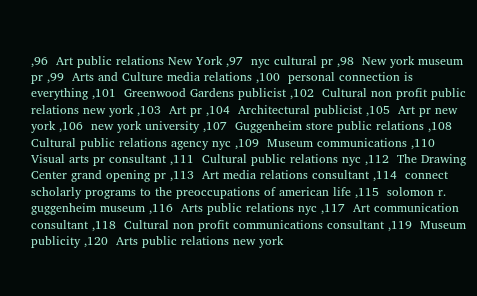,96  Art public relations New York ,97  nyc cultural pr ,98  New york museum pr ,99  Arts and Culture media relations ,100  personal connection is everything ,101  Greenwood Gardens publicist ,102  Cultural non profit public relations new york ,103  Art pr ,104  Architectural publicist ,105  Art pr new york ,106  new york university ,107  Guggenheim store public relations ,108  Cultural public relations agency nyc ,109  Museum communications ,110  Visual arts pr consultant ,111  Cultural public relations nyc ,112  The Drawing Center grand opening pr ,113  Art media relations consultant ,114  connect scholarly programs to the preoccupations of american life ,115  solomon r. guggenheim museum ,116  Arts public relations nyc ,117  Art communication consultant ,118  Cultural non profit communications consultant ,119  Museum publicity ,120  Arts public relations new york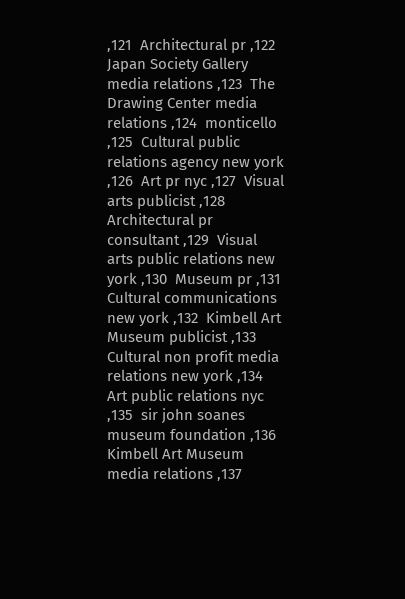,121  Architectural pr ,122  Japan Society Gallery media relations ,123  The Drawing Center media relations ,124  monticello ,125  Cultural public relations agency new york ,126  Art pr nyc ,127  Visual arts publicist ,128  Architectural pr consultant ,129  Visual arts public relations new york ,130  Museum pr ,131  Cultural communications new york ,132  Kimbell Art Museum publicist ,133  Cultural non profit media relations new york ,134  Art public relations nyc ,135  sir john soanes museum foundation ,136  Kimbell Art Museum media relations ,137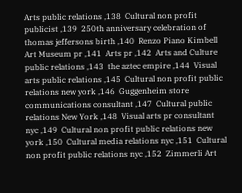Arts public relations ,138  Cultural non profit publicist ,139  250th anniversary celebration of thomas jeffersons birth ,140  Renzo Piano Kimbell Art Museum pr ,141  Arts pr ,142  Arts and Culture public relations ,143  the aztec empire ,144  Visual arts public relations ,145  Cultural non profit public relations new york ,146  Guggenheim store communications consultant ,147  Cultural public relations New York ,148  Visual arts pr consultant nyc ,149  Cultural non profit public relations new york ,150  Cultural media relations nyc ,151  Cultural non profit public relations nyc ,152  Zimmerli Art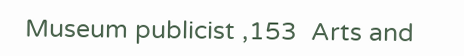Museum publicist ,153  Arts and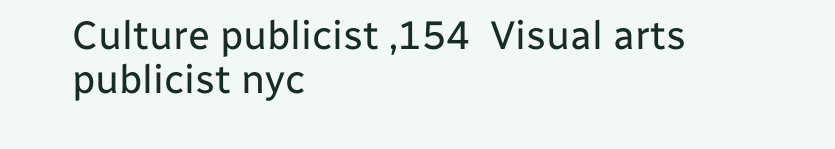Culture publicist ,154  Visual arts publicist nyc